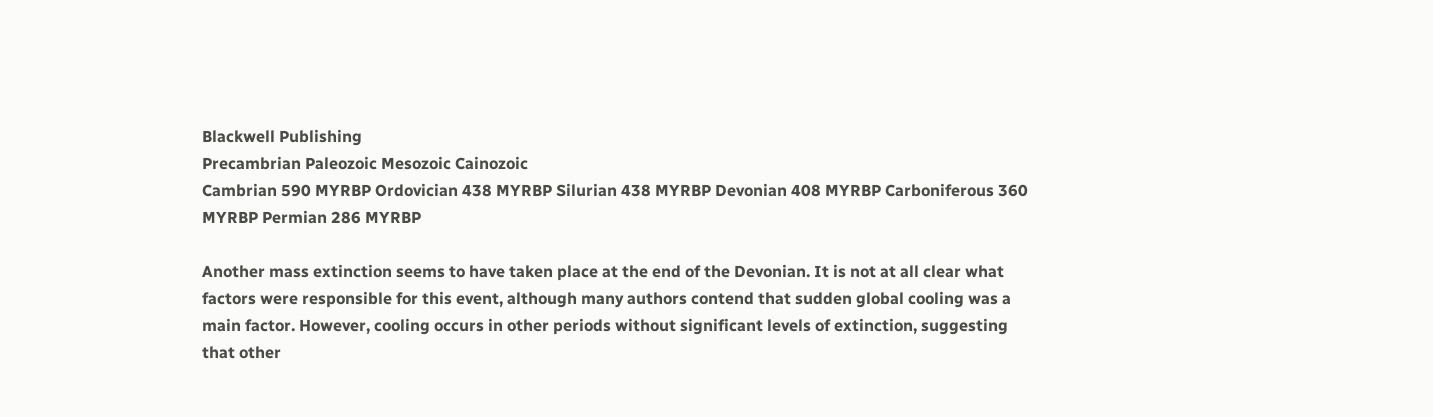Blackwell Publishing
Precambrian Paleozoic Mesozoic Cainozoic
Cambrian 590 MYRBP Ordovician 438 MYRBP Silurian 438 MYRBP Devonian 408 MYRBP Carboniferous 360 MYRBP Permian 286 MYRBP

Another mass extinction seems to have taken place at the end of the Devonian. It is not at all clear what factors were responsible for this event, although many authors contend that sudden global cooling was a main factor. However, cooling occurs in other periods without significant levels of extinction, suggesting that other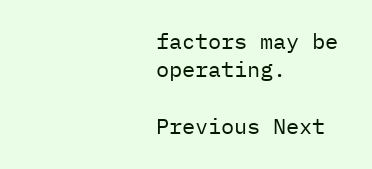factors may be operating.

Previous Next